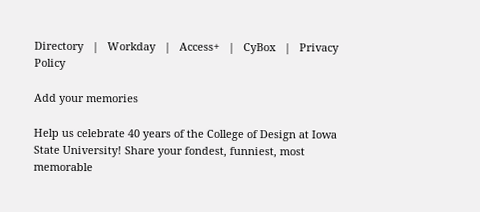Directory   |   Workday   |   Access+   |   CyBox   |   Privacy Policy

Add your memories

Help us celebrate 40 years of the College of Design at Iowa State University! Share your fondest, funniest, most memorable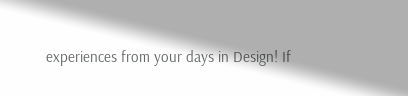experiences from your days in Design! If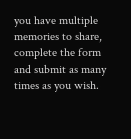you have multiple memories to share, complete the form and submit as many times as you wish.